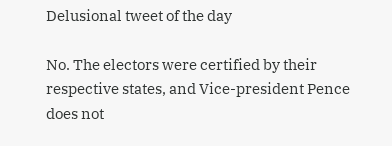Delusional tweet of the day

No. The electors were certified by their respective states, and Vice-president Pence does not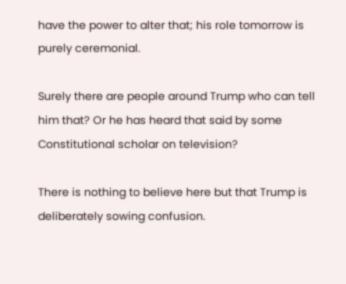have the power to alter that; his role tomorrow is purely ceremonial.

Surely there are people around Trump who can tell him that? Or he has heard that said by some Constitutional scholar on television?

There is nothing to believe here but that Trump is deliberately sowing confusion.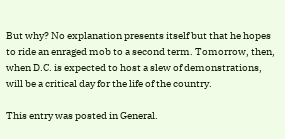But why? No explanation presents itself but that he hopes to ride an enraged mob to a second term. Tomorrow, then, when D.C. is expected to host a slew of demonstrations, will be a critical day for the life of the country.

This entry was posted in General.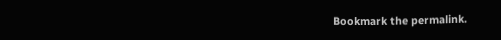Bookmark the permalink.